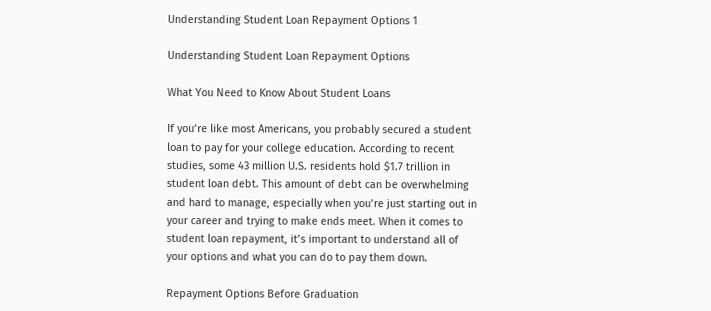Understanding Student Loan Repayment Options 1

Understanding Student Loan Repayment Options

What You Need to Know About Student Loans

If you’re like most Americans, you probably secured a student loan to pay for your college education. According to recent studies, some 43 million U.S. residents hold $1.7 trillion in student loan debt. This amount of debt can be overwhelming and hard to manage, especially when you’re just starting out in your career and trying to make ends meet. When it comes to student loan repayment, it’s important to understand all of your options and what you can do to pay them down.

Repayment Options Before Graduation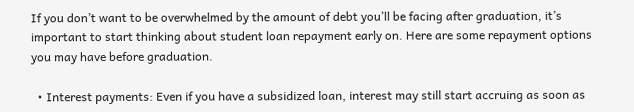If you don’t want to be overwhelmed by the amount of debt you’ll be facing after graduation, it’s important to start thinking about student loan repayment early on. Here are some repayment options you may have before graduation.

  • Interest payments: Even if you have a subsidized loan, interest may still start accruing as soon as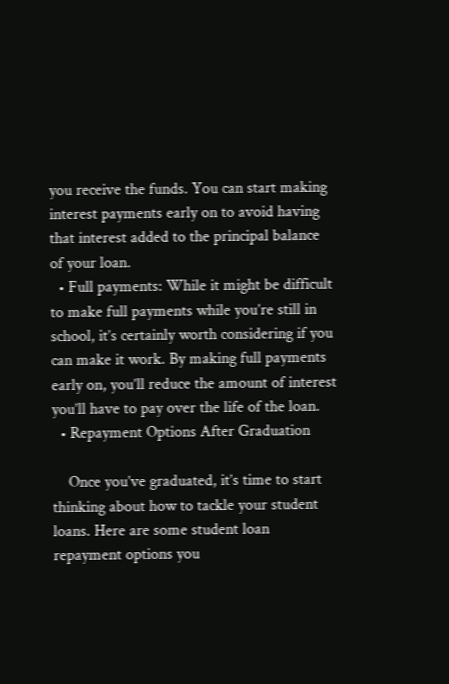you receive the funds. You can start making interest payments early on to avoid having that interest added to the principal balance of your loan.
  • Full payments: While it might be difficult to make full payments while you’re still in school, it’s certainly worth considering if you can make it work. By making full payments early on, you’ll reduce the amount of interest you’ll have to pay over the life of the loan.
  • Repayment Options After Graduation

    Once you’ve graduated, it’s time to start thinking about how to tackle your student loans. Here are some student loan repayment options you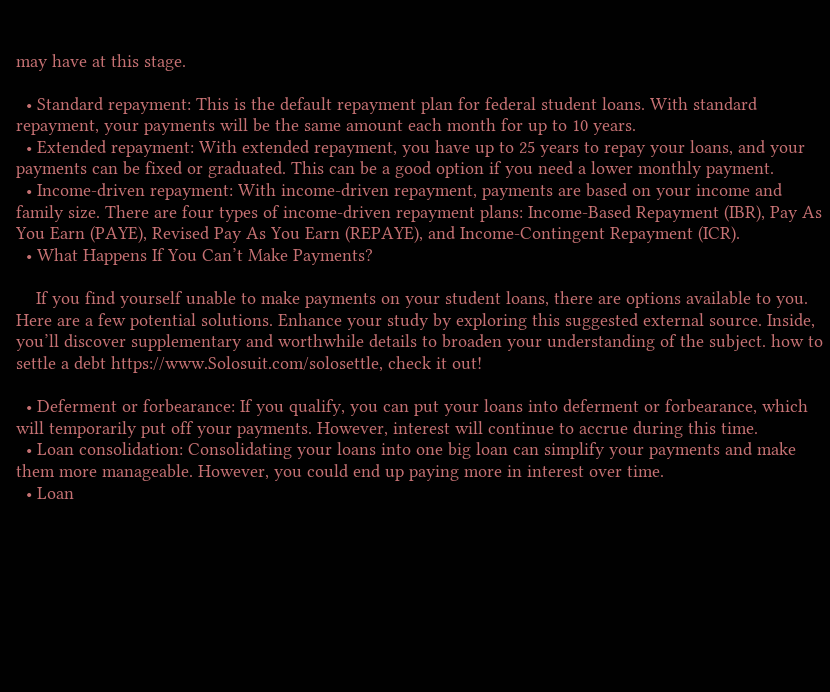may have at this stage.

  • Standard repayment: This is the default repayment plan for federal student loans. With standard repayment, your payments will be the same amount each month for up to 10 years.
  • Extended repayment: With extended repayment, you have up to 25 years to repay your loans, and your payments can be fixed or graduated. This can be a good option if you need a lower monthly payment.
  • Income-driven repayment: With income-driven repayment, payments are based on your income and family size. There are four types of income-driven repayment plans: Income-Based Repayment (IBR), Pay As You Earn (PAYE), Revised Pay As You Earn (REPAYE), and Income-Contingent Repayment (ICR).
  • What Happens If You Can’t Make Payments?

    If you find yourself unable to make payments on your student loans, there are options available to you. Here are a few potential solutions. Enhance your study by exploring this suggested external source. Inside, you’ll discover supplementary and worthwhile details to broaden your understanding of the subject. how to settle a debt https://www.Solosuit.com/solosettle, check it out!

  • Deferment or forbearance: If you qualify, you can put your loans into deferment or forbearance, which will temporarily put off your payments. However, interest will continue to accrue during this time.
  • Loan consolidation: Consolidating your loans into one big loan can simplify your payments and make them more manageable. However, you could end up paying more in interest over time.
  • Loan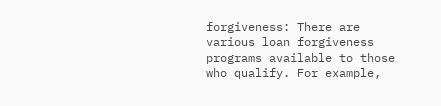forgiveness: There are various loan forgiveness programs available to those who qualify. For example,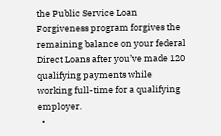the Public Service Loan Forgiveness program forgives the remaining balance on your federal Direct Loans after you’ve made 120 qualifying payments while working full-time for a qualifying employer.
  •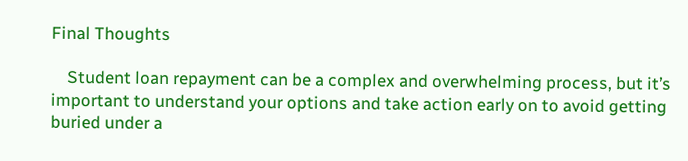Final Thoughts

    Student loan repayment can be a complex and overwhelming process, but it’s important to understand your options and take action early on to avoid getting buried under a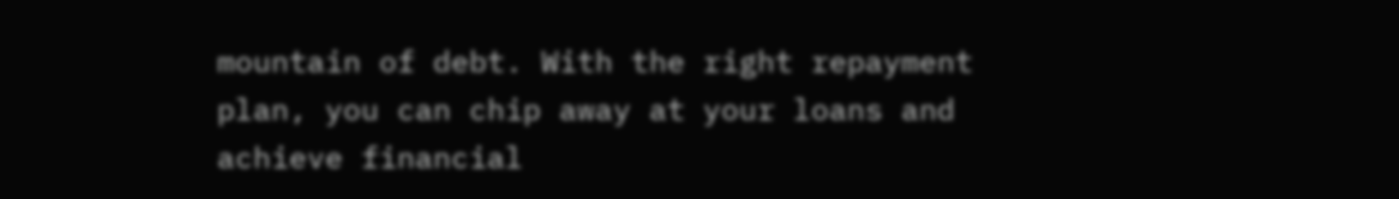mountain of debt. With the right repayment plan, you can chip away at your loans and achieve financial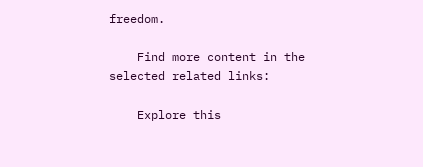freedom.

    Find more content in the selected related links:

    Explore this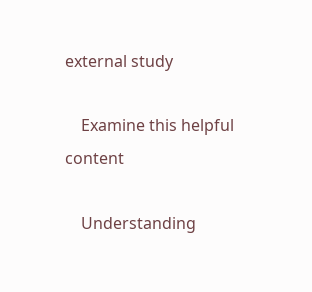external study

    Examine this helpful content

    Understanding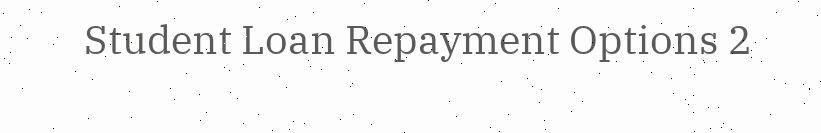Student Loan Repayment Options 2